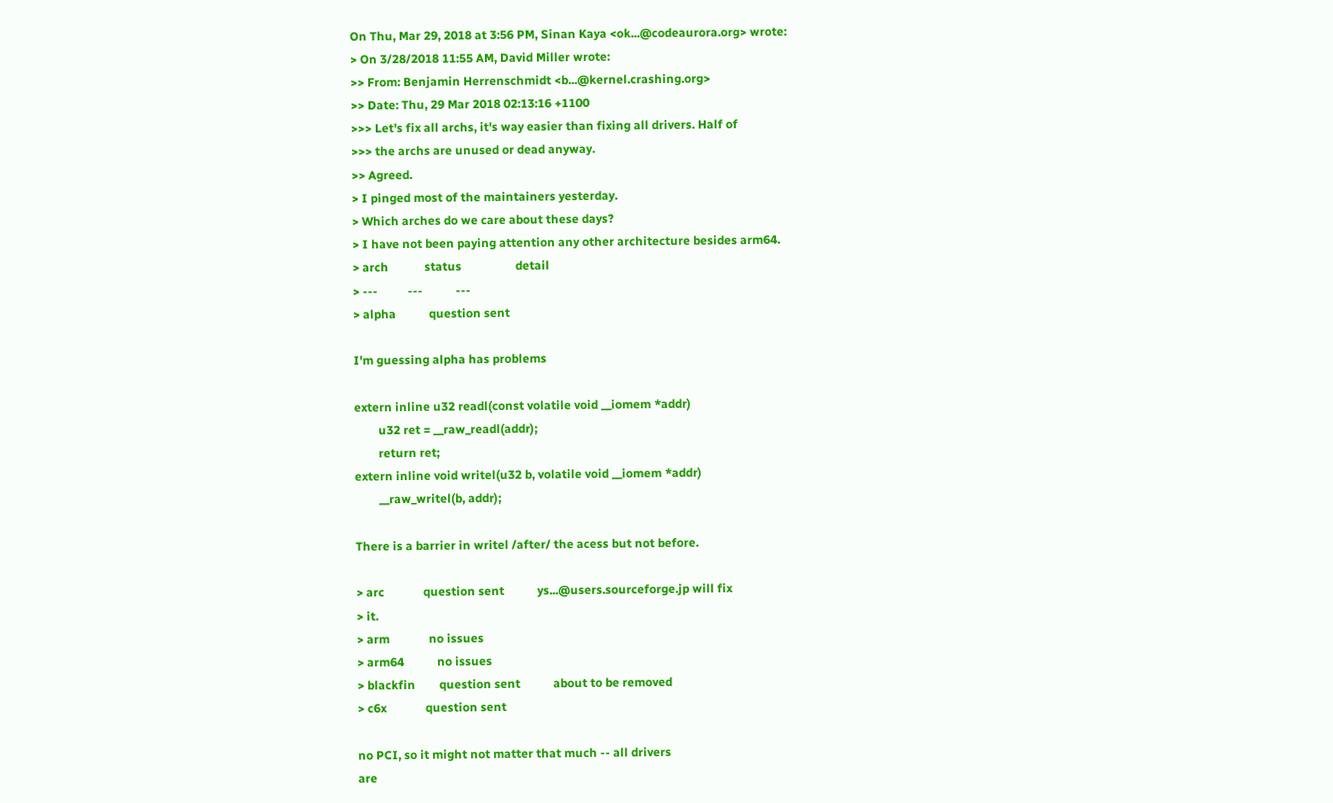On Thu, Mar 29, 2018 at 3:56 PM, Sinan Kaya <ok...@codeaurora.org> wrote:
> On 3/28/2018 11:55 AM, David Miller wrote:
>> From: Benjamin Herrenschmidt <b...@kernel.crashing.org>
>> Date: Thu, 29 Mar 2018 02:13:16 +1100
>>> Let's fix all archs, it's way easier than fixing all drivers. Half of
>>> the archs are unused or dead anyway.
>> Agreed.
> I pinged most of the maintainers yesterday.
> Which arches do we care about these days?
> I have not been paying attention any other architecture besides arm64.
> arch            status                  detail
> ---          ---           ---
> alpha           question sent

I'm guessing alpha has problems

extern inline u32 readl(const volatile void __iomem *addr)
        u32 ret = __raw_readl(addr);
        return ret;
extern inline void writel(u32 b, volatile void __iomem *addr)
        __raw_writel(b, addr);

There is a barrier in writel /after/ the acess but not before.

> arc             question sent           ys...@users.sourceforge.jp will fix
> it.
> arm             no issues
> arm64           no issues
> blackfin        question sent           about to be removed
> c6x             question sent

no PCI, so it might not matter that much -- all drivers
are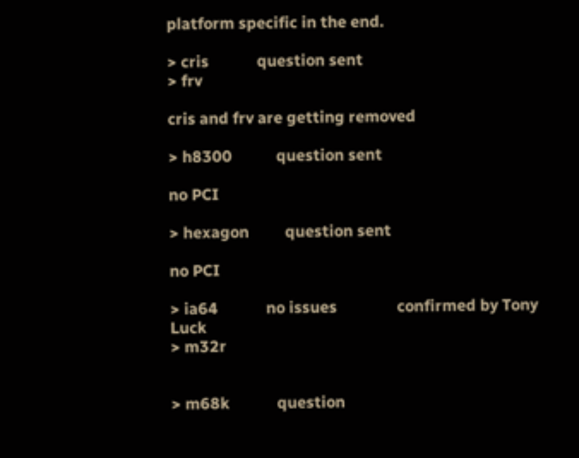platform specific in the end.

> cris            question sent
> frv

cris and frv are getting removed

> h8300           question sent

no PCI

> hexagon         question sent

no PCI

> ia64            no issues               confirmed by Tony Luck
> m32r


> m68k            question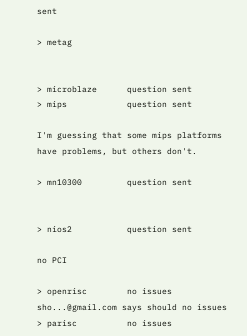sent

> metag


> microblaze      question sent
> mips            question sent

I'm guessing that some mips platforms have problems, but others don't.

> mn10300         question sent


> nios2           question sent

no PCI

> openrisc        no issues               sho...@gmail.com says should no issues
> parisc          no issues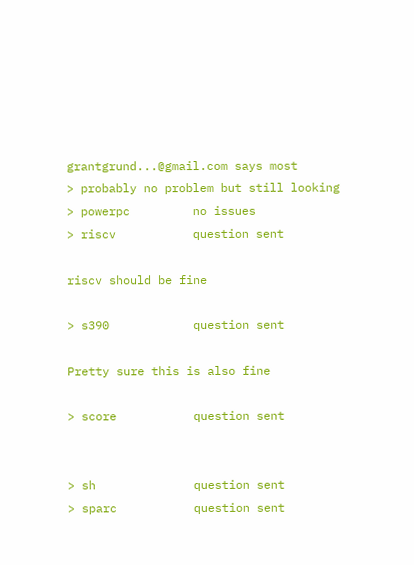grantgrund...@gmail.com says most
> probably no problem but still looking
> powerpc         no issues
> riscv           question sent

riscv should be fine

> s390            question sent

Pretty sure this is also fine

> score           question sent


> sh              question sent
> sparc           question sent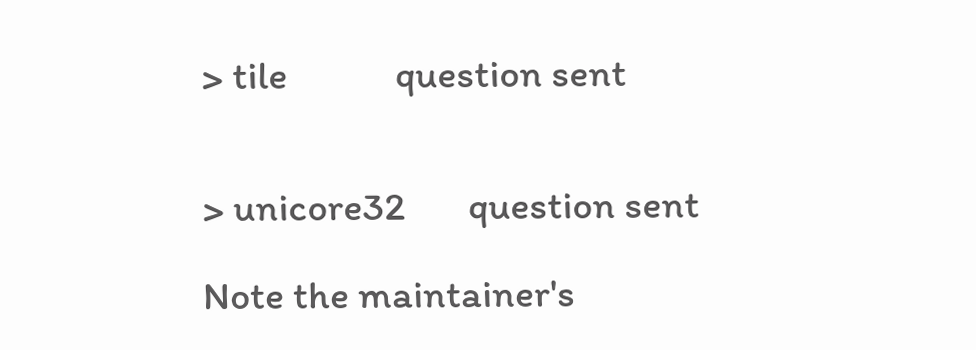> tile            question sent


> unicore32       question sent

Note the maintainer's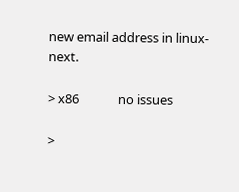new email address in linux-next.

> x86             no issues

>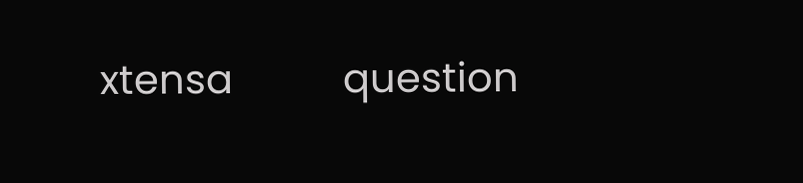xtensa          question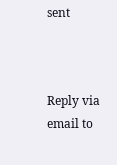sent



Reply via email to